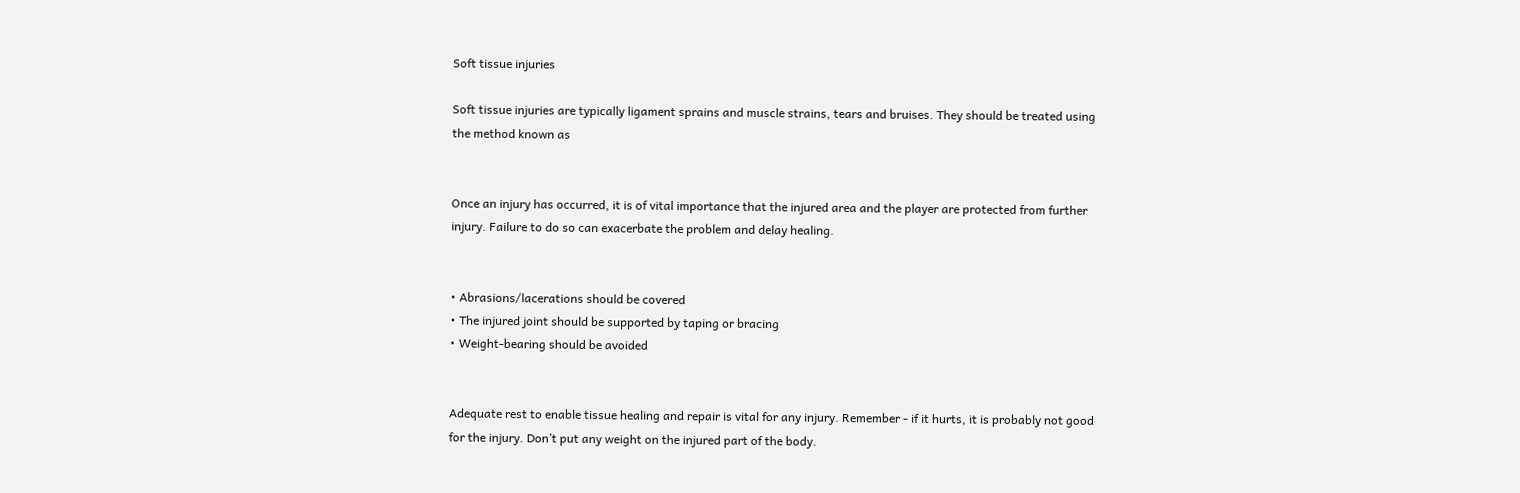Soft tissue injuries

Soft tissue injuries are typically ligament sprains and muscle strains, tears and bruises. They should be treated using the method known as


Once an injury has occurred, it is of vital importance that the injured area and the player are protected from further injury. Failure to do so can exacerbate the problem and delay healing.


• Abrasions/lacerations should be covered
• The injured joint should be supported by taping or bracing
• Weight-bearing should be avoided


Adequate rest to enable tissue healing and repair is vital for any injury. Remember - if it hurts, it is probably not good for the injury. Don’t put any weight on the injured part of the body.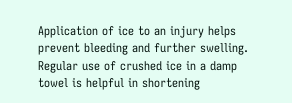Application of ice to an injury helps prevent bleeding and further swelling. Regular use of crushed ice in a damp towel is helpful in shortening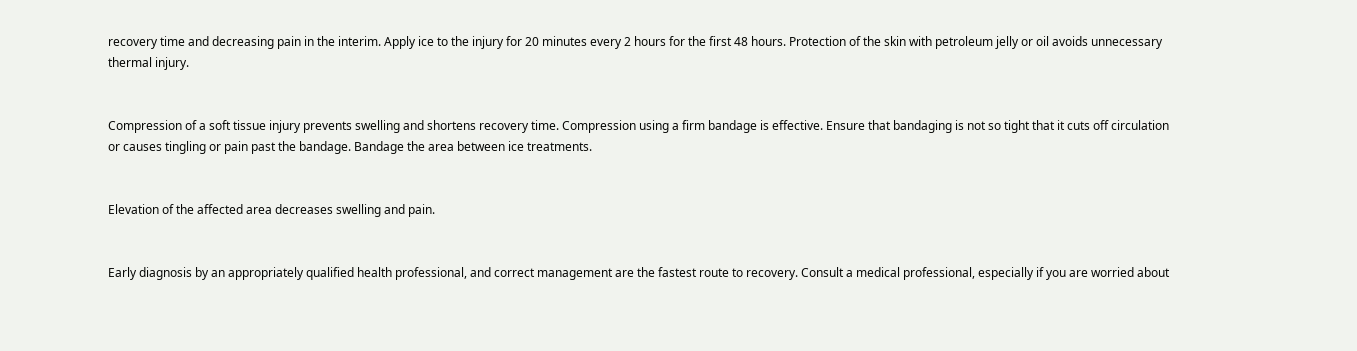recovery time and decreasing pain in the interim. Apply ice to the injury for 20 minutes every 2 hours for the first 48 hours. Protection of the skin with petroleum jelly or oil avoids unnecessary thermal injury.


Compression of a soft tissue injury prevents swelling and shortens recovery time. Compression using a firm bandage is effective. Ensure that bandaging is not so tight that it cuts off circulation or causes tingling or pain past the bandage. Bandage the area between ice treatments.


Elevation of the affected area decreases swelling and pain.


Early diagnosis by an appropriately qualified health professional, and correct management are the fastest route to recovery. Consult a medical professional, especially if you are worried about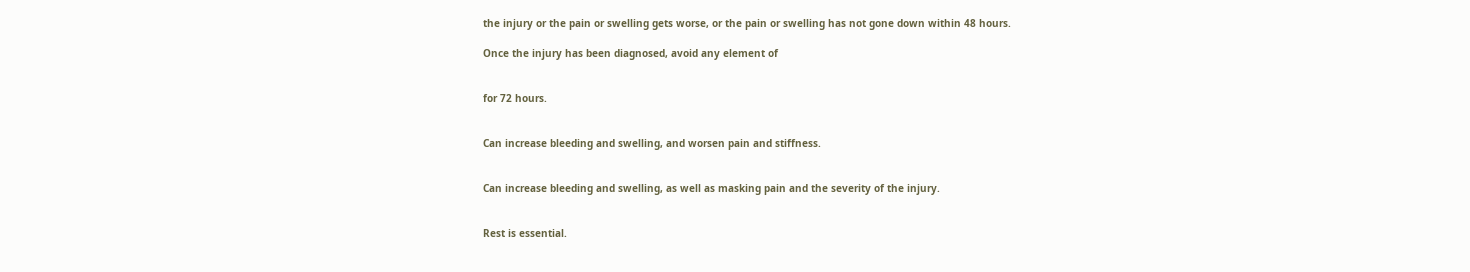the injury or the pain or swelling gets worse, or the pain or swelling has not gone down within 48 hours.

Once the injury has been diagnosed, avoid any element of


for 72 hours.


Can increase bleeding and swelling, and worsen pain and stiffness.


Can increase bleeding and swelling, as well as masking pain and the severity of the injury.


Rest is essential.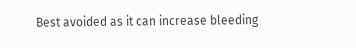Best avoided as it can increase bleeding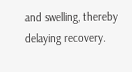and swelling, thereby delaying recovery.